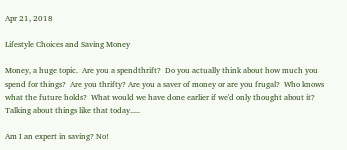Apr 21, 2018

Lifestyle Choices and Saving Money

Money, a huge topic.  Are you a spendthrift?  Do you actually think about how much you spend for things?  Are you thrifty? Are you a saver of money or are you frugal?  Who knows what the future holds?  What would we have done earlier if we'd only thought about it?  Talking about things like that today.....

Am I an expert in saving? No!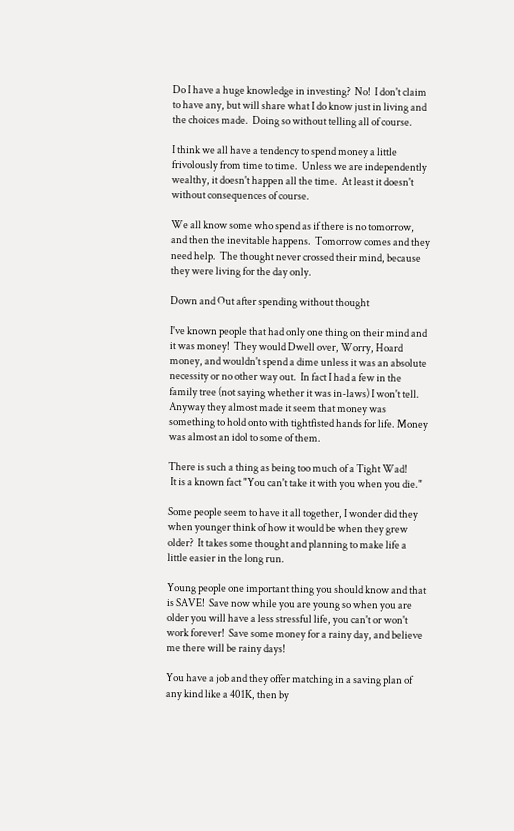Do I have a huge knowledge in investing?  No!  I don't claim to have any, but will share what I do know just in living and the choices made.  Doing so without telling all of course.

I think we all have a tendency to spend money a little frivolously from time to time.  Unless we are independently wealthy, it doesn't happen all the time.  At least it doesn't without consequences of course.

We all know some who spend as if there is no tomorrow, and then the inevitable happens.  Tomorrow comes and they need help.  The thought never crossed their mind, because they were living for the day only.

Down and Out after spending without thought

I've known people that had only one thing on their mind and it was money!  They would Dwell over, Worry, Hoard money, and wouldn't spend a dime unless it was an absolute necessity or no other way out.  In fact I had a few in the family tree (not saying whether it was in-laws) I won't tell.  Anyway they almost made it seem that money was something to hold onto with tightfisted hands for life. Money was almost an idol to some of them.

There is such a thing as being too much of a Tight Wad!
 It is a known fact "You can't take it with you when you die."

Some people seem to have it all together, I wonder did they when younger think of how it would be when they grew older?  It takes some thought and planning to make life a little easier in the long run.

Young people one important thing you should know and that is SAVE!  Save now while you are young so when you are older you will have a less stressful life, you can't or won't work forever!  Save some money for a rainy day, and believe me there will be rainy days!

You have a job and they offer matching in a saving plan of any kind like a 401K, then by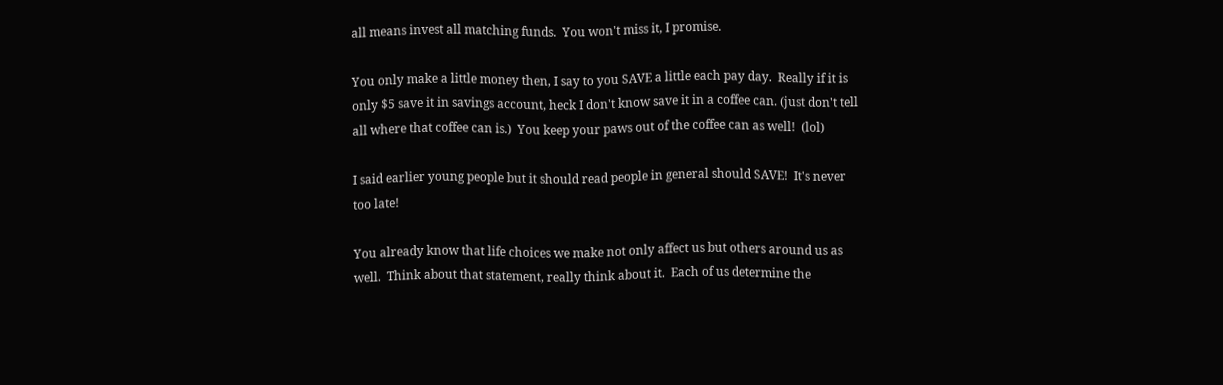all means invest all matching funds.  You won't miss it, I promise.

You only make a little money then, I say to you SAVE a little each pay day.  Really if it is only $5 save it in savings account, heck I don't know save it in a coffee can. (just don't tell all where that coffee can is.)  You keep your paws out of the coffee can as well!  (lol)

I said earlier young people but it should read people in general should SAVE!  It's never too late!

You already know that life choices we make not only affect us but others around us as well.  Think about that statement, really think about it.  Each of us determine the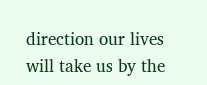direction our lives will take us by the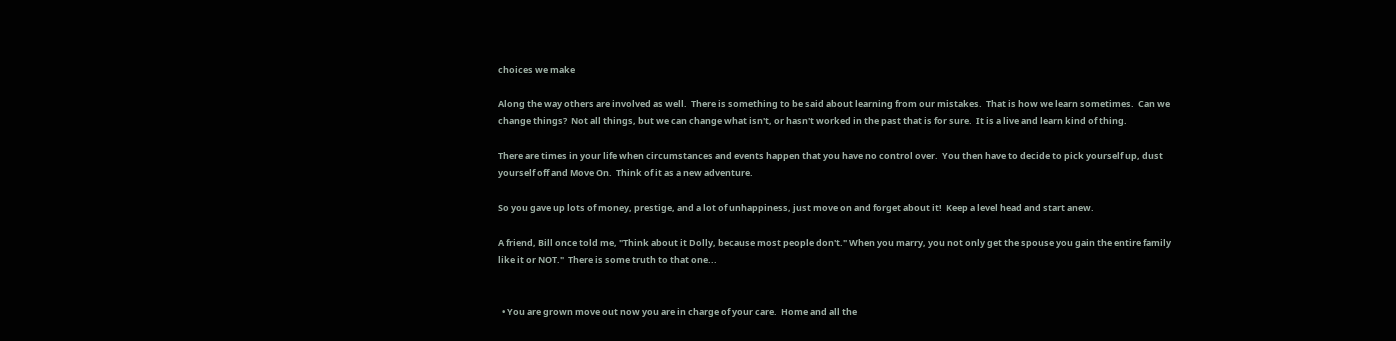choices we make

Along the way others are involved as well.  There is something to be said about learning from our mistakes.  That is how we learn sometimes.  Can we change things?  Not all things, but we can change what isn't, or hasn't worked in the past that is for sure.  It is a live and learn kind of thing.

There are times in your life when circumstances and events happen that you have no control over.  You then have to decide to pick yourself up, dust yourself off and Move On.  Think of it as a new adventure.

So you gave up lots of money, prestige, and a lot of unhappiness, just move on and forget about it!  Keep a level head and start anew.

A friend, Bill once told me, "Think about it Dolly, because most people don't." When you marry, you not only get the spouse you gain the entire family like it or NOT."  There is some truth to that one...


  • You are grown move out now you are in charge of your care.  Home and all the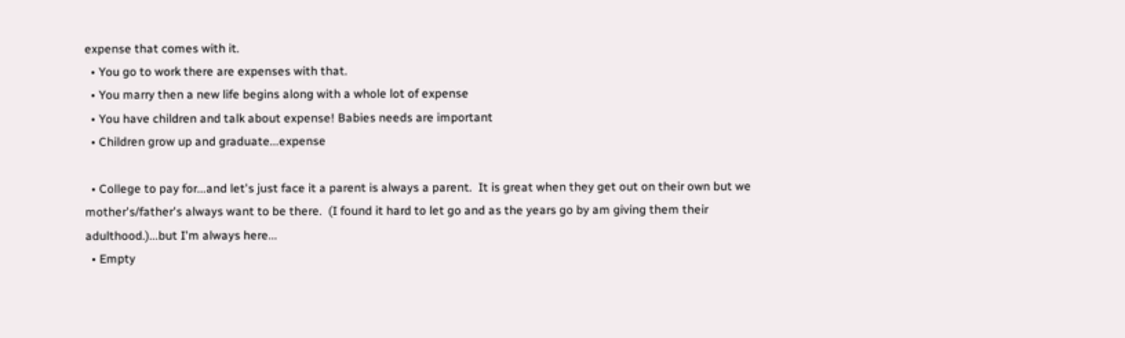expense that comes with it.
  • You go to work there are expenses with that.
  • You marry then a new life begins along with a whole lot of expense
  • You have children and talk about expense! Babies needs are important
  • Children grow up and graduate...expense

  • College to pay for...and let's just face it a parent is always a parent.  It is great when they get out on their own but we mother's/father's always want to be there.  (I found it hard to let go and as the years go by am giving them their adulthood.)...but I'm always here...
  • Empty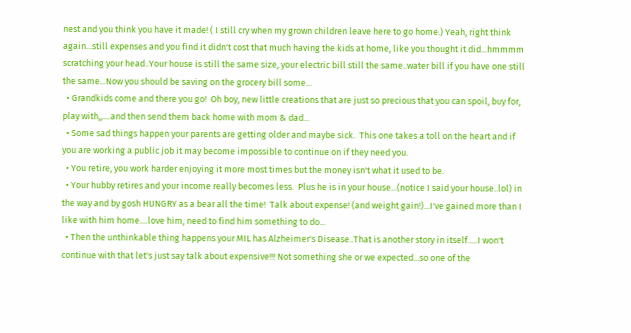nest and you think you have it made! ( I still cry when my grown children leave here to go home.) Yeah, right think again...still expenses and you find it didn't cost that much having the kids at home, like you thought it did...hmmmm scratching your head..Your house is still the same size, your electric bill still the same..water bill if you have one still the same...Now you should be saving on the grocery bill some...
  • Grandkids come and there you go!  Oh boy, new little creations that are just so precious that you can spoil, buy for, play with,,....and then send them back home with mom & dad...
  • Some sad things happen your parents are getting older and maybe sick.  This one takes a toll on the heart and if you are working a public job it may become impossible to continue on if they need you.
  • You retire, you work harder enjoying it more most times but the money isn't what it used to be.
  • Your hubby retires and your income really becomes less.  Plus he is in your house...(notice I said your house..lol) in the way and by gosh HUNGRY as a bear all the time!  Talk about expense! (and weight gain!)...I've gained more than I like with him home....love him, need to find him something to do...
  • Then the unthinkable thing happens your MIL has Alzheimer's Disease..That is another story in itself.....I won't continue with that let's just say talk about expensive!!! Not something she or we expected...so one of the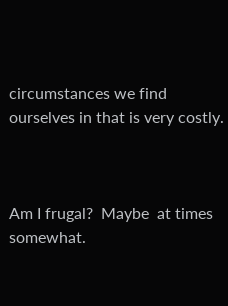circumstances we find ourselves in that is very costly.



Am I frugal?  Maybe  at times somewhat.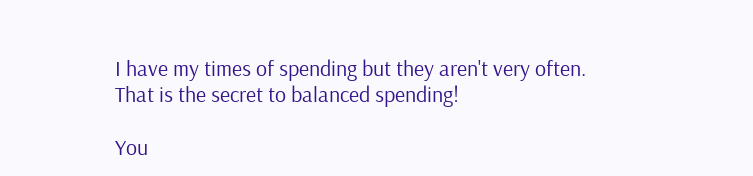I have my times of spending but they aren't very often.
That is the secret to balanced spending!

You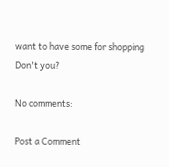want to have some for shopping
Don't you?

No comments:

Post a Comment